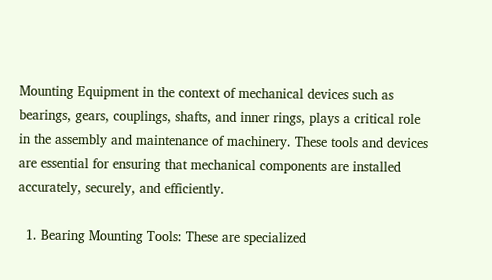Mounting Equipment in the context of mechanical devices such as bearings, gears, couplings, shafts, and inner rings, plays a critical role in the assembly and maintenance of machinery. These tools and devices are essential for ensuring that mechanical components are installed accurately, securely, and efficiently.

  1. Bearing Mounting Tools: These are specialized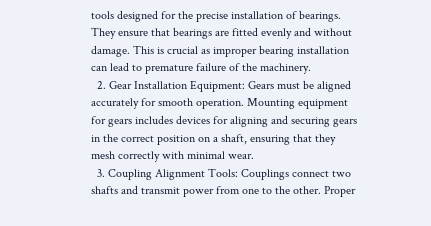tools designed for the precise installation of bearings. They ensure that bearings are fitted evenly and without damage. This is crucial as improper bearing installation can lead to premature failure of the machinery.
  2. Gear Installation Equipment: Gears must be aligned accurately for smooth operation. Mounting equipment for gears includes devices for aligning and securing gears in the correct position on a shaft, ensuring that they mesh correctly with minimal wear.
  3. Coupling Alignment Tools: Couplings connect two shafts and transmit power from one to the other. Proper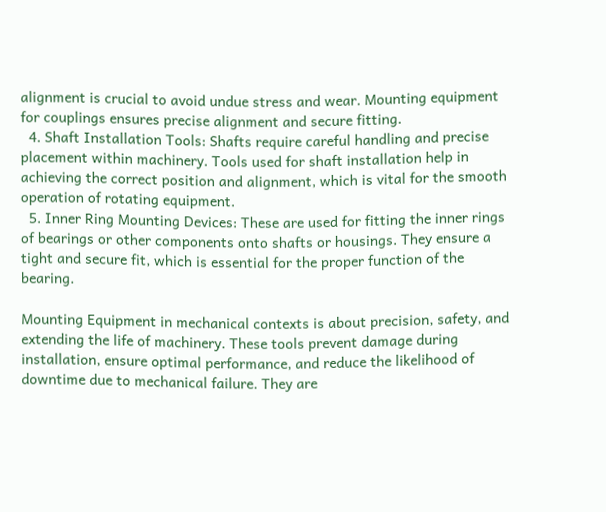alignment is crucial to avoid undue stress and wear. Mounting equipment for couplings ensures precise alignment and secure fitting.
  4. Shaft Installation Tools: Shafts require careful handling and precise placement within machinery. Tools used for shaft installation help in achieving the correct position and alignment, which is vital for the smooth operation of rotating equipment.
  5. Inner Ring Mounting Devices: These are used for fitting the inner rings of bearings or other components onto shafts or housings. They ensure a tight and secure fit, which is essential for the proper function of the bearing.

Mounting Equipment in mechanical contexts is about precision, safety, and extending the life of machinery. These tools prevent damage during installation, ensure optimal performance, and reduce the likelihood of downtime due to mechanical failure. They are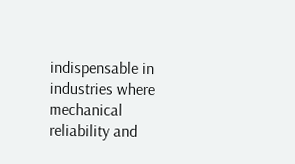indispensable in industries where mechanical reliability and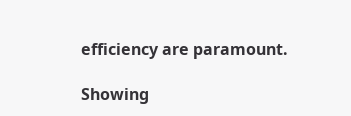efficiency are paramount.

Showing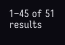1–45 of 51 results